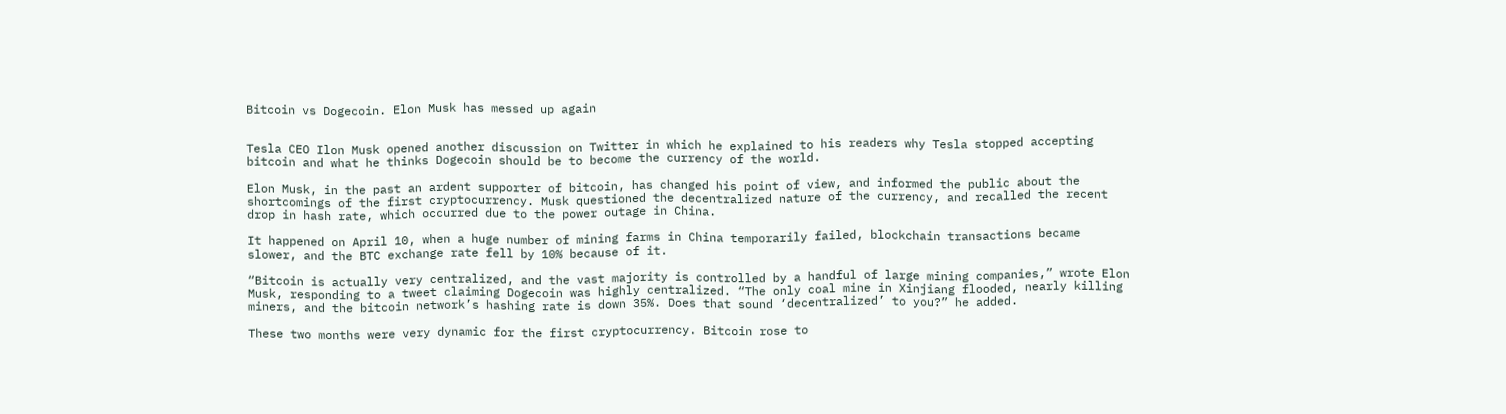Bitcoin vs Dogecoin. Elon Musk has messed up again


Tesla CEO Ilon Musk opened another discussion on Twitter in which he explained to his readers why Tesla stopped accepting bitcoin and what he thinks Dogecoin should be to become the currency of the world.

Elon Musk, in the past an ardent supporter of bitcoin, has changed his point of view, and informed the public about the shortcomings of the first cryptocurrency. Musk questioned the decentralized nature of the currency, and recalled the recent drop in hash rate, which occurred due to the power outage in China.

It happened on April 10, when a huge number of mining farms in China temporarily failed, blockchain transactions became slower, and the BTC exchange rate fell by 10% because of it.

“Bitcoin is actually very centralized, and the vast majority is controlled by a handful of large mining companies,” wrote Elon Musk, responding to a tweet claiming Dogecoin was highly centralized. “The only coal mine in Xinjiang flooded, nearly killing miners, and the bitcoin network’s hashing rate is down 35%. Does that sound ‘decentralized’ to you?” he added.

These two months were very dynamic for the first cryptocurrency. Bitcoin rose to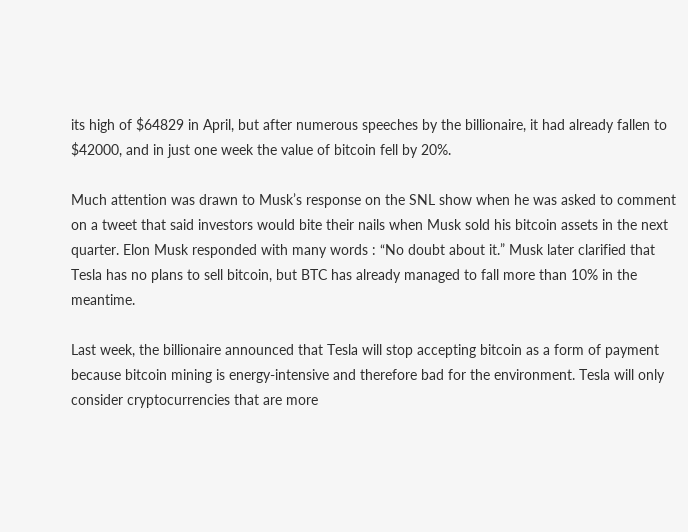its high of $64829 in April, but after numerous speeches by the billionaire, it had already fallen to $42000, and in just one week the value of bitcoin fell by 20%.

Much attention was drawn to Musk’s response on the SNL show when he was asked to comment on a tweet that said investors would bite their nails when Musk sold his bitcoin assets in the next quarter. Elon Musk responded with many words : “No doubt about it.” Musk later clarified that Tesla has no plans to sell bitcoin, but BTC has already managed to fall more than 10% in the meantime.

Last week, the billionaire announced that Tesla will stop accepting bitcoin as a form of payment because bitcoin mining is energy-intensive and therefore bad for the environment. Tesla will only consider cryptocurrencies that are more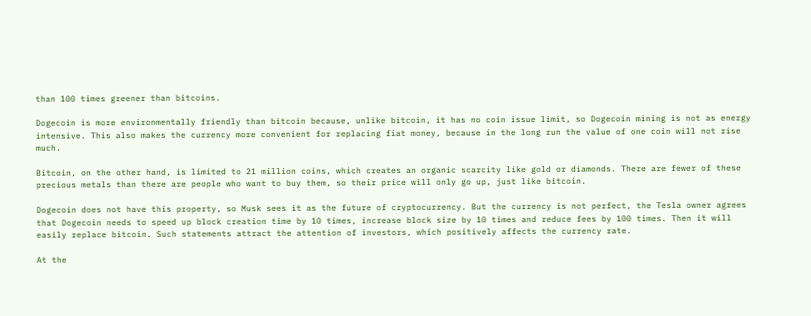than 100 times greener than bitcoins.

Dogecoin is more environmentally friendly than bitcoin because, unlike bitcoin, it has no coin issue limit, so Dogecoin mining is not as energy intensive. This also makes the currency more convenient for replacing fiat money, because in the long run the value of one coin will not rise much.

Bitcoin, on the other hand, is limited to 21 million coins, which creates an organic scarcity like gold or diamonds. There are fewer of these precious metals than there are people who want to buy them, so their price will only go up, just like bitcoin.

Dogecoin does not have this property, so Musk sees it as the future of cryptocurrency. But the currency is not perfect, the Tesla owner agrees that Dogecoin needs to speed up block creation time by 10 times, increase block size by 10 times and reduce fees by 100 times. Then it will easily replace bitcoin. Such statements attract the attention of investors, which positively affects the currency rate.

At the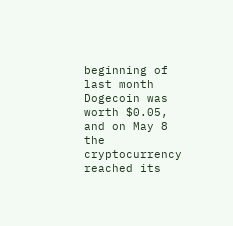beginning of last month Dogecoin was worth $0.05, and on May 8 the cryptocurrency reached its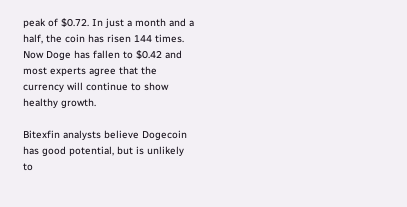peak of $0.72. In just a month and a half, the coin has risen 144 times. Now Doge has fallen to $0.42 and most experts agree that the currency will continue to show healthy growth.

Bitexfin analysts believe Dogecoin has good potential, but is unlikely to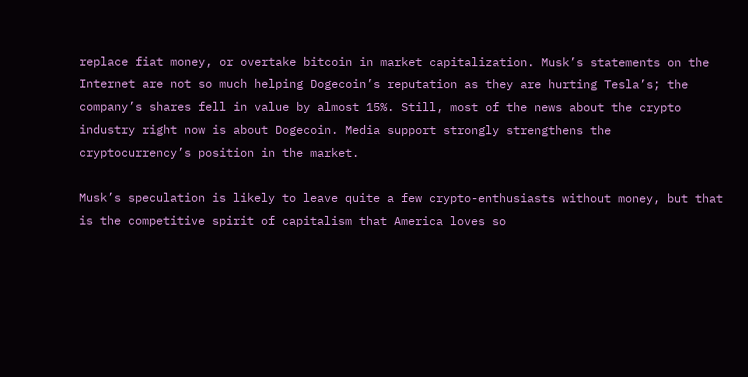replace fiat money, or overtake bitcoin in market capitalization. Musk’s statements on the Internet are not so much helping Dogecoin’s reputation as they are hurting Tesla’s; the company’s shares fell in value by almost 15%. Still, most of the news about the crypto industry right now is about Dogecoin. Media support strongly strengthens the cryptocurrency’s position in the market.

Musk’s speculation is likely to leave quite a few crypto-enthusiasts without money, but that is the competitive spirit of capitalism that America loves so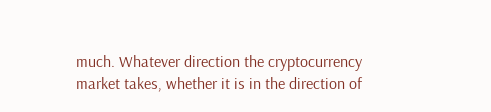much. Whatever direction the cryptocurrency market takes, whether it is in the direction of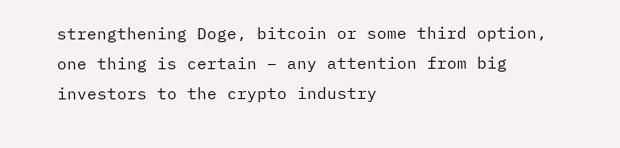strengthening Doge, bitcoin or some third option, one thing is certain – any attention from big investors to the crypto industry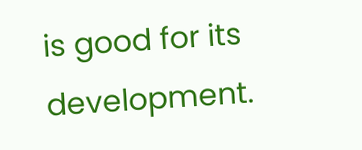is good for its development.